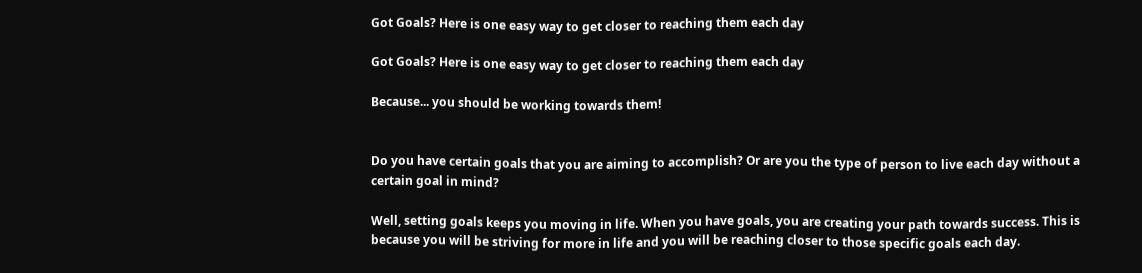Got Goals? Here is one easy way to get closer to reaching them each day

Got Goals? Here is one easy way to get closer to reaching them each day

Because... you should be working towards them!


Do you have certain goals that you are aiming to accomplish? Or are you the type of person to live each day without a certain goal in mind?

Well, setting goals keeps you moving in life. When you have goals, you are creating your path towards success. This is because you will be striving for more in life and you will be reaching closer to those specific goals each day.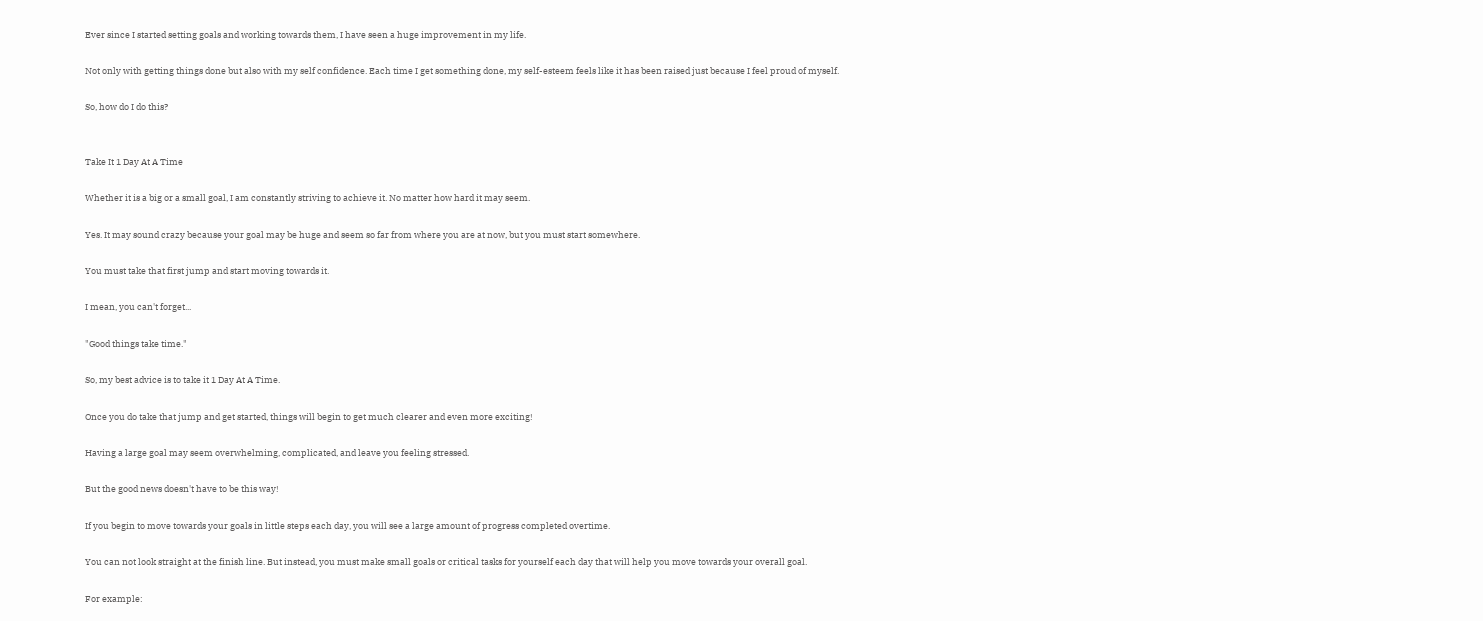Ever since I started setting goals and working towards them, I have seen a huge improvement in my life.

Not only with getting things done but also with my self confidence. Each time I get something done, my self-esteem feels like it has been raised just because I feel proud of myself.

So, how do I do this?


Take It 1 Day At A Time

Whether it is a big or a small goal, I am constantly striving to achieve it. No matter how hard it may seem.

Yes. It may sound crazy because your goal may be huge and seem so far from where you are at now, but you must start somewhere.

You must take that first jump and start moving towards it.

I mean, you can't forget...

"Good things take time."

So, my best advice is to take it 1 Day At A Time.

Once you do take that jump and get started, things will begin to get much clearer and even more exciting!

Having a large goal may seem overwhelming, complicated, and leave you feeling stressed.

But the good news doesn't have to be this way!

If you begin to move towards your goals in little steps each day, you will see a large amount of progress completed overtime.

You can not look straight at the finish line. But instead, you must make small goals or critical tasks for yourself each day that will help you move towards your overall goal.

For example: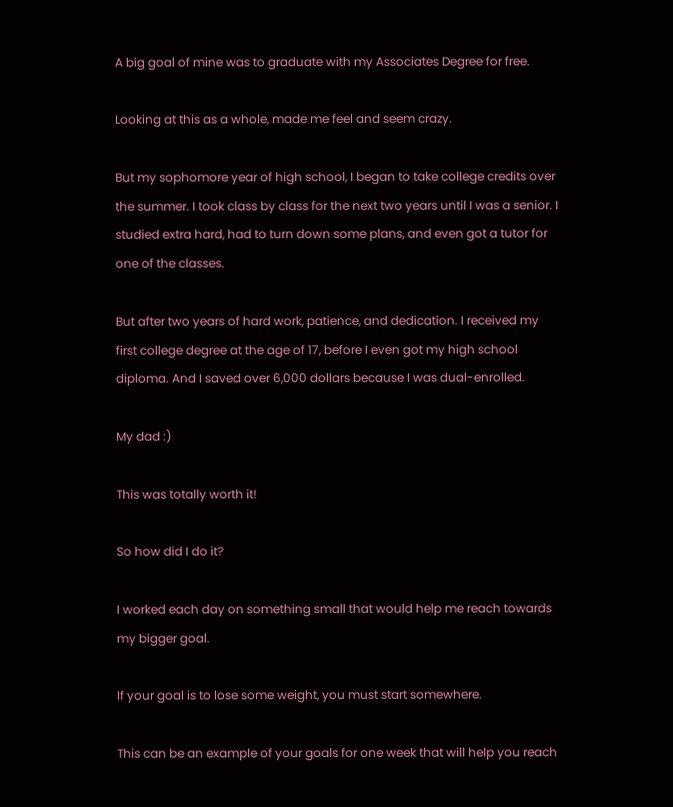A big goal of mine was to graduate with my Associates Degree for free.

Looking at this as a whole, made me feel and seem crazy.

But my sophomore year of high school, I began to take college credits over the summer. I took class by class for the next two years until I was a senior. I studied extra hard, had to turn down some plans, and even got a tutor for one of the classes.

But after two years of hard work, patience, and dedication. I received my first college degree at the age of 17, before I even got my high school diploma. And I saved over 6,000 dollars because I was dual-enrolled.

My dad :)

This was totally worth it!

So how did I do it?

I worked each day on something small that would help me reach towards my bigger goal.

If your goal is to lose some weight, you must start somewhere.

This can be an example of your goals for one week that will help you reach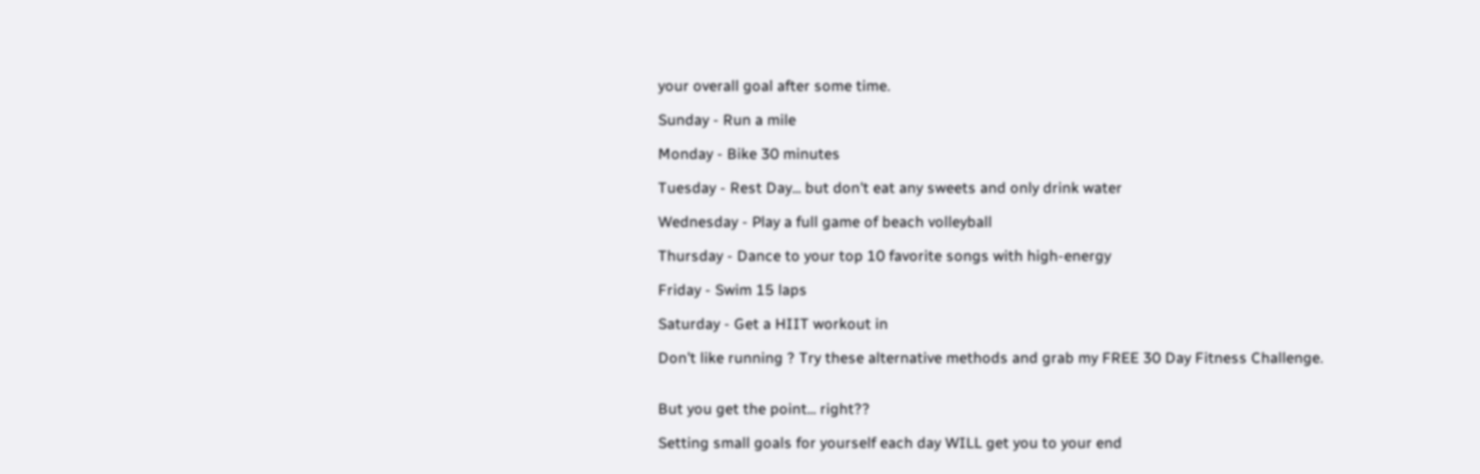your overall goal after some time.

Sunday - Run a mile

Monday - Bike 30 minutes

Tuesday - Rest Day... but don't eat any sweets and only drink water

Wednesday - Play a full game of beach volleyball

Thursday - Dance to your top 10 favorite songs with high-energy

Friday - Swim 15 laps

Saturday - Get a HIIT workout in

Don't like running ? Try these alternative methods and grab my FREE 30 Day Fitness Challenge.


But you get the point... right??

Setting small goals for yourself each day WILL get you to your end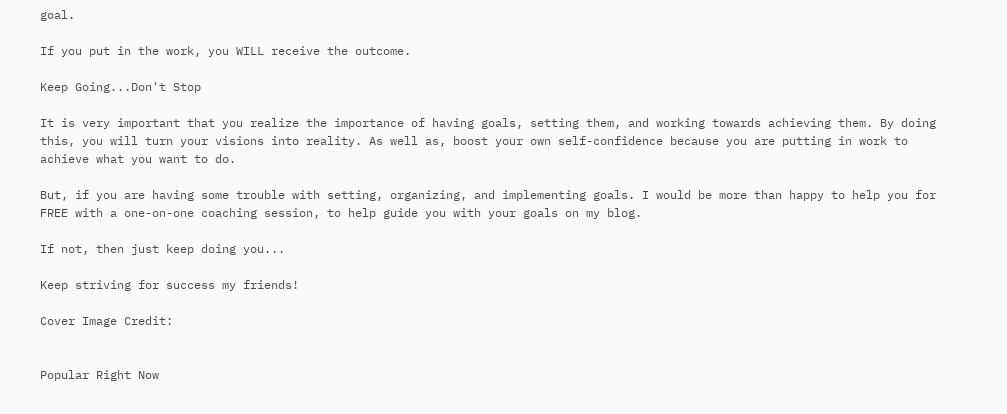goal.

If you put in the work, you WILL receive the outcome.

Keep Going...Don't Stop

It is very important that you realize the importance of having goals, setting them, and working towards achieving them. By doing this, you will turn your visions into reality. As well as, boost your own self-confidence because you are putting in work to achieve what you want to do.

But, if you are having some trouble with setting, organizing, and implementing goals. I would be more than happy to help you for FREE with a one-on-one coaching session, to help guide you with your goals on my blog.

If not, then just keep doing you...

Keep striving for success my friends!

Cover Image Credit:


Popular Right Now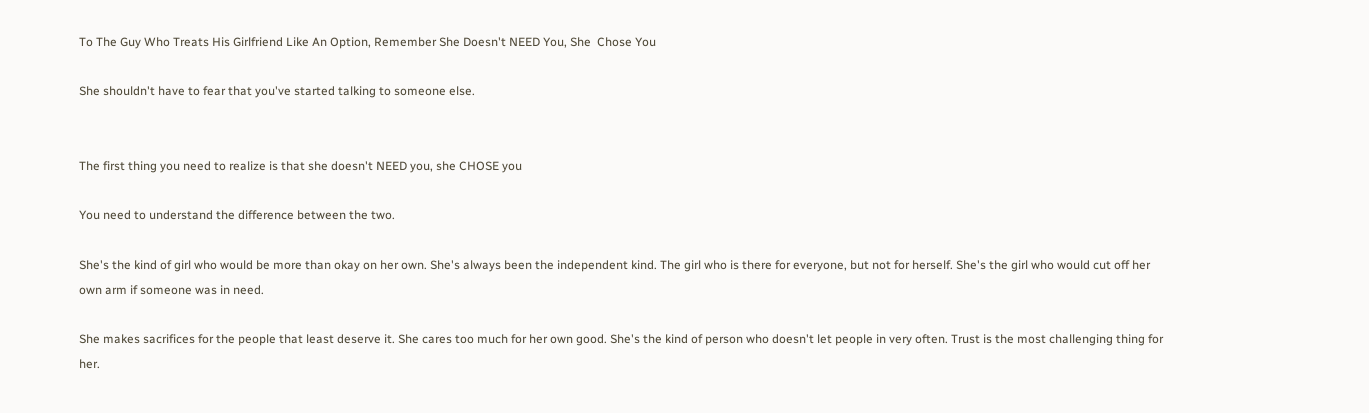To The Guy Who Treats His Girlfriend Like An Option, Remember She Doesn't NEED You, She  Chose You

She shouldn't have to fear that you've started talking to someone else.


The first thing you need to realize is that she doesn't NEED you, she CHOSE you

You need to understand the difference between the two.

She's the kind of girl who would be more than okay on her own. She's always been the independent kind. The girl who is there for everyone, but not for herself. She's the girl who would cut off her own arm if someone was in need.

She makes sacrifices for the people that least deserve it. She cares too much for her own good. She's the kind of person who doesn't let people in very often. Trust is the most challenging thing for her.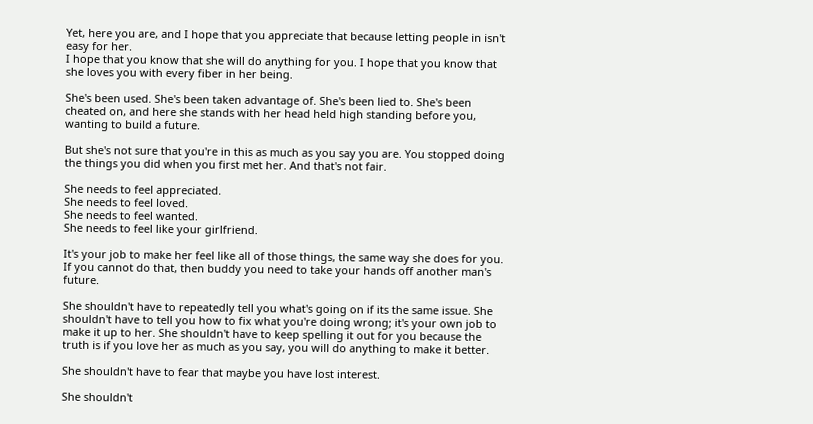Yet, here you are, and I hope that you appreciate that because letting people in isn't easy for her.
I hope that you know that she will do anything for you. I hope that you know that she loves you with every fiber in her being.

She's been used. She's been taken advantage of. She's been lied to. She's been cheated on, and here she stands with her head held high standing before you, wanting to build a future.

But she's not sure that you're in this as much as you say you are. You stopped doing the things you did when you first met her. And that's not fair.

She needs to feel appreciated.
She needs to feel loved.
She needs to feel wanted.
She needs to feel like your girlfriend.

It's your job to make her feel like all of those things, the same way she does for you. If you cannot do that, then buddy you need to take your hands off another man's future.

She shouldn't have to repeatedly tell you what's going on if its the same issue. She shouldn't have to tell you how to fix what you're doing wrong; it's your own job to make it up to her. She shouldn't have to keep spelling it out for you because the truth is if you love her as much as you say, you will do anything to make it better.

She shouldn't have to fear that maybe you have lost interest.

She shouldn't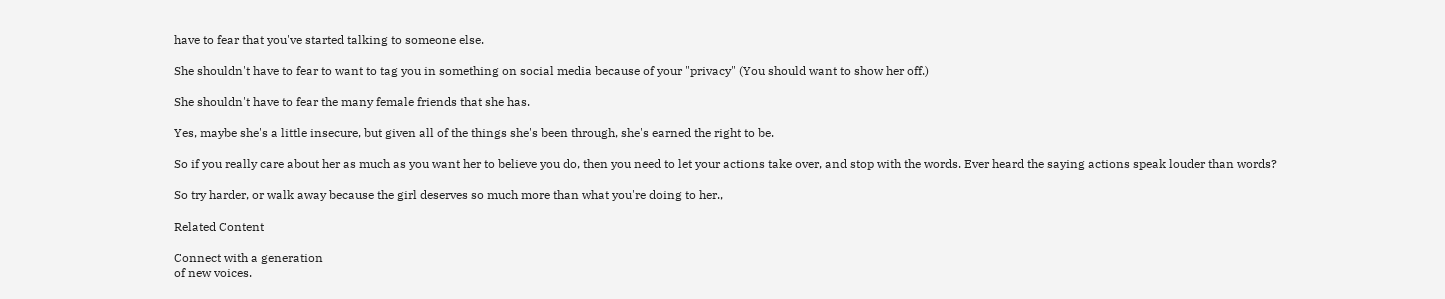have to fear that you've started talking to someone else.

She shouldn't have to fear to want to tag you in something on social media because of your "privacy" (You should want to show her off.)

She shouldn't have to fear the many female friends that she has.

Yes, maybe she's a little insecure, but given all of the things she's been through, she's earned the right to be.

So if you really care about her as much as you want her to believe you do, then you need to let your actions take over, and stop with the words. Ever heard the saying actions speak louder than words?

So try harder, or walk away because the girl deserves so much more than what you're doing to her.,

Related Content

Connect with a generation
of new voices.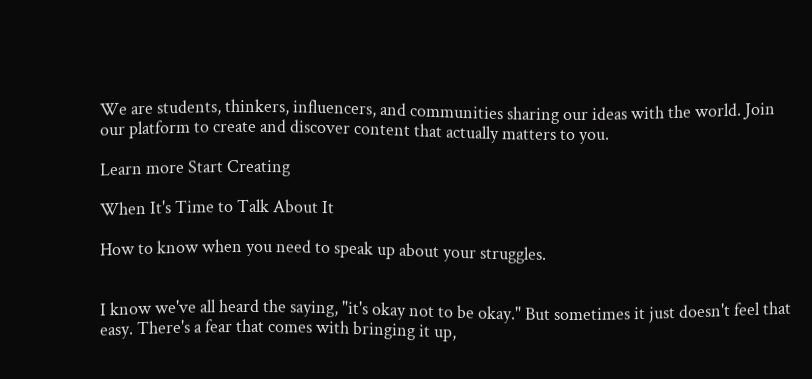We are students, thinkers, influencers, and communities sharing our ideas with the world. Join our platform to create and discover content that actually matters to you.

Learn more Start Creating

When It's Time to Talk About It

How to know when you need to speak up about your struggles.


I know we've all heard the saying, "it's okay not to be okay." But sometimes it just doesn't feel that easy. There's a fear that comes with bringing it up,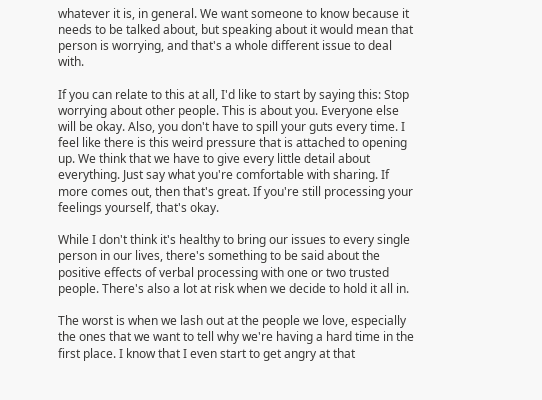whatever it is, in general. We want someone to know because it needs to be talked about, but speaking about it would mean that person is worrying, and that's a whole different issue to deal with.

If you can relate to this at all, I'd like to start by saying this: Stop worrying about other people. This is about you. Everyone else will be okay. Also, you don't have to spill your guts every time. I feel like there is this weird pressure that is attached to opening up. We think that we have to give every little detail about everything. Just say what you're comfortable with sharing. If more comes out, then that's great. If you're still processing your feelings yourself, that's okay.

While I don't think it's healthy to bring our issues to every single person in our lives, there's something to be said about the positive effects of verbal processing with one or two trusted people. There's also a lot at risk when we decide to hold it all in.

The worst is when we lash out at the people we love, especially the ones that we want to tell why we're having a hard time in the first place. I know that I even start to get angry at that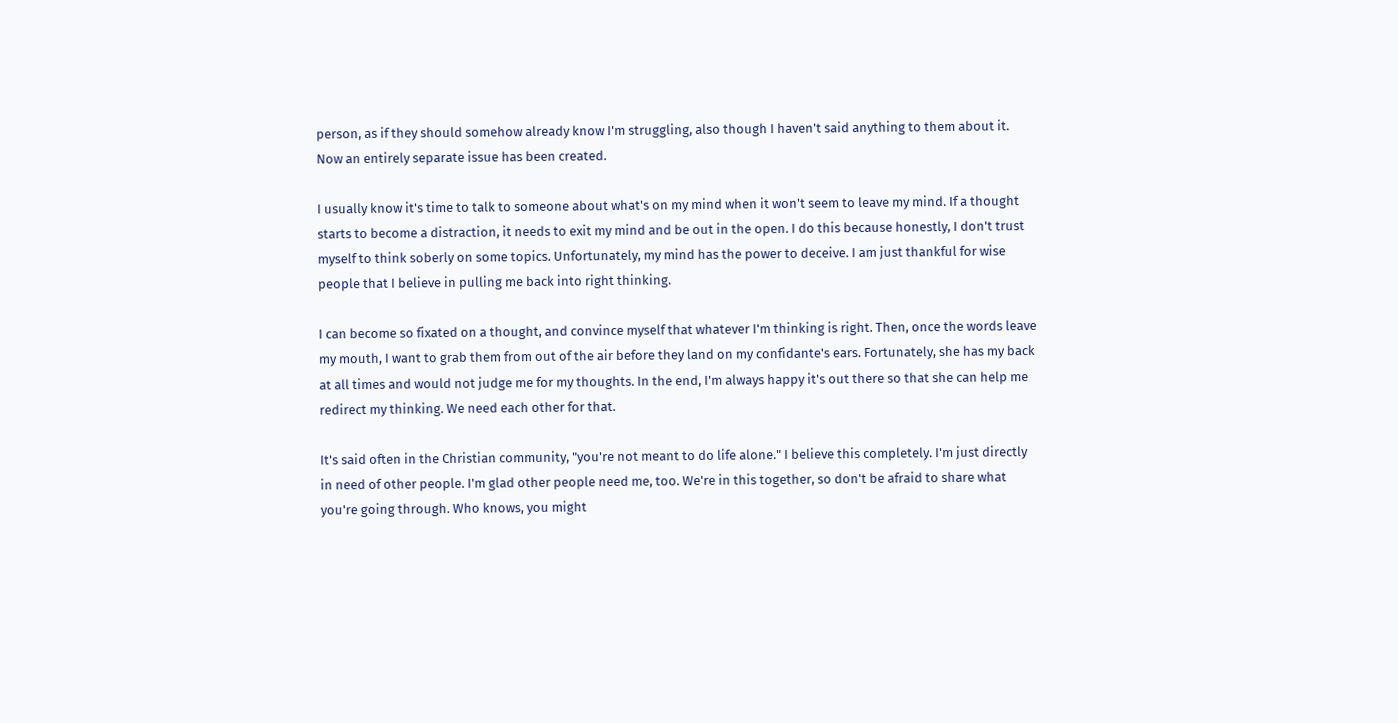person, as if they should somehow already know I'm struggling, also though I haven't said anything to them about it. Now an entirely separate issue has been created.

I usually know it's time to talk to someone about what's on my mind when it won't seem to leave my mind. If a thought starts to become a distraction, it needs to exit my mind and be out in the open. I do this because honestly, I don't trust myself to think soberly on some topics. Unfortunately, my mind has the power to deceive. I am just thankful for wise people that I believe in pulling me back into right thinking.

I can become so fixated on a thought, and convince myself that whatever I'm thinking is right. Then, once the words leave my mouth, I want to grab them from out of the air before they land on my confidante's ears. Fortunately, she has my back at all times and would not judge me for my thoughts. In the end, I'm always happy it's out there so that she can help me redirect my thinking. We need each other for that.

It's said often in the Christian community, "you're not meant to do life alone." I believe this completely. I'm just directly in need of other people. I'm glad other people need me, too. We're in this together, so don't be afraid to share what you're going through. Who knows, you might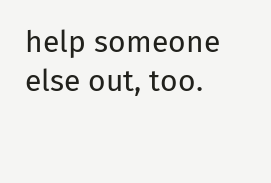help someone else out, too.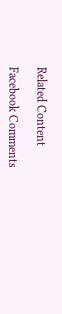Related Content

Facebook Comments